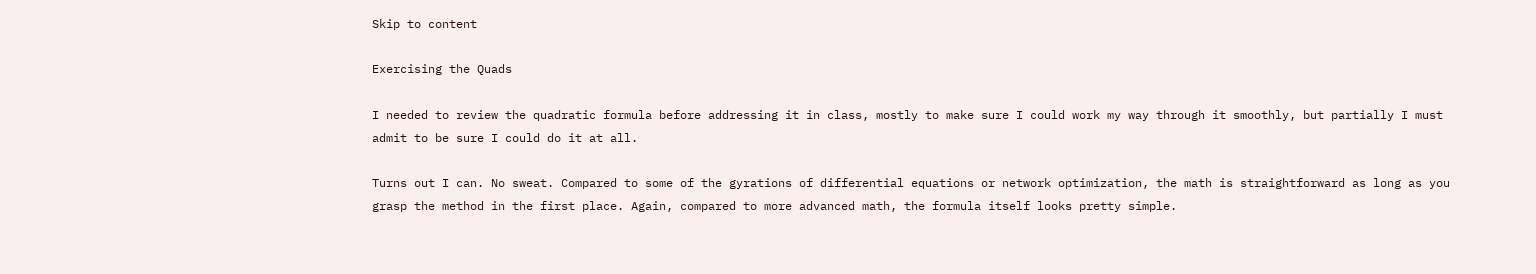Skip to content

Exercising the Quads

I needed to review the quadratic formula before addressing it in class, mostly to make sure I could work my way through it smoothly, but partially I must admit to be sure I could do it at all.

Turns out I can. No sweat. Compared to some of the gyrations of differential equations or network optimization, the math is straightforward as long as you grasp the method in the first place. Again, compared to more advanced math, the formula itself looks pretty simple.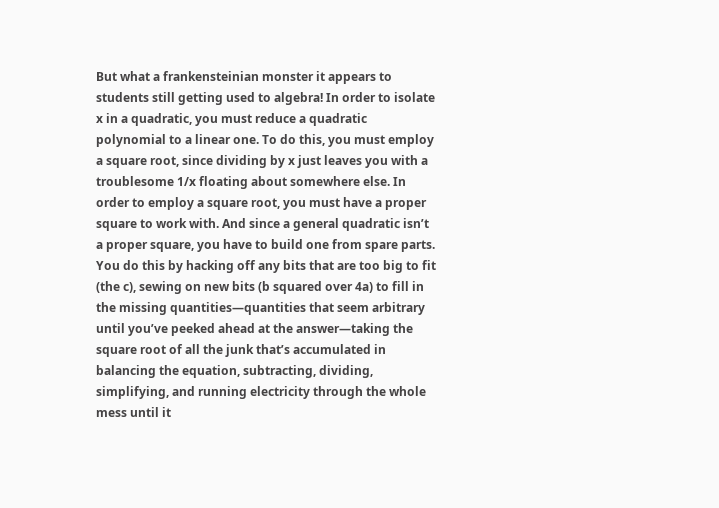But what a frankensteinian monster it appears to students still getting used to algebra! In order to isolate x in a quadratic, you must reduce a quadratic polynomial to a linear one. To do this, you must employ a square root, since dividing by x just leaves you with a troublesome 1/x floating about somewhere else. In order to employ a square root, you must have a proper square to work with. And since a general quadratic isn’t a proper square, you have to build one from spare parts. You do this by hacking off any bits that are too big to fit (the c), sewing on new bits (b squared over 4a) to fill in the missing quantities—quantities that seem arbitrary until you’ve peeked ahead at the answer—taking the square root of all the junk that’s accumulated in balancing the equation, subtracting, dividing, simplifying, and running electricity through the whole mess until it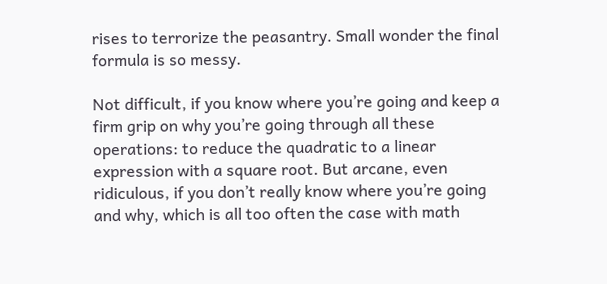rises to terrorize the peasantry. Small wonder the final formula is so messy.

Not difficult, if you know where you’re going and keep a firm grip on why you’re going through all these operations: to reduce the quadratic to a linear expression with a square root. But arcane, even ridiculous, if you don’t really know where you’re going and why, which is all too often the case with math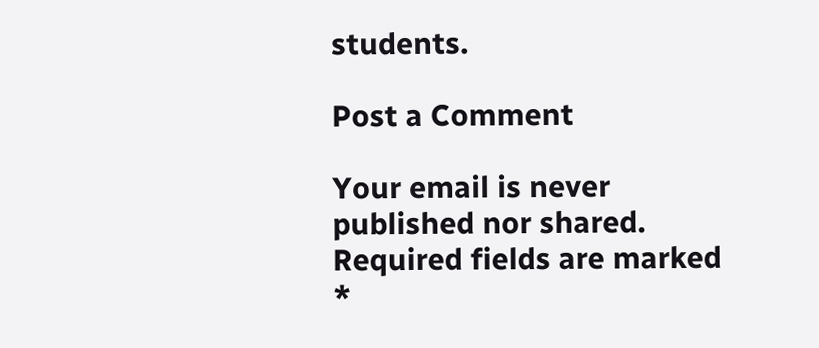students.

Post a Comment

Your email is never published nor shared. Required fields are marked *